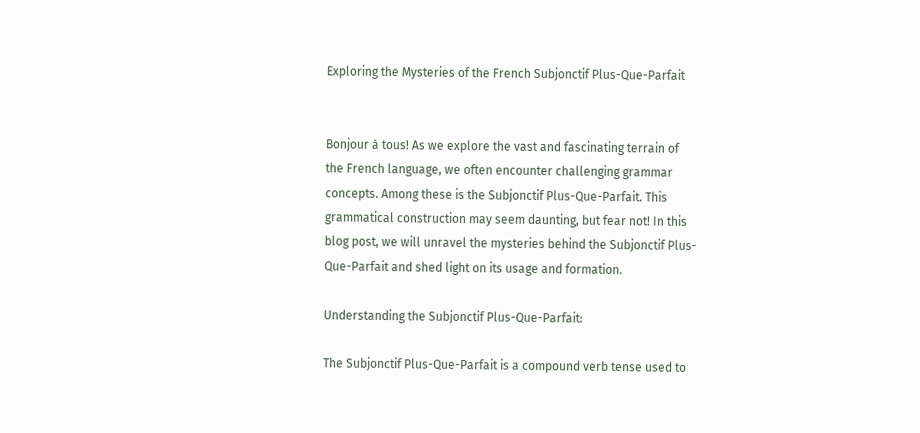Exploring the Mysteries of the French Subjonctif Plus-Que-Parfait


Bonjour à tous! As we explore the vast and fascinating terrain of the French language, we often encounter challenging grammar concepts. Among these is the Subjonctif Plus-Que-Parfait. This grammatical construction may seem daunting, but fear not! In this blog post, we will unravel the mysteries behind the Subjonctif Plus-Que-Parfait and shed light on its usage and formation.

Understanding the Subjonctif Plus-Que-Parfait:

The Subjonctif Plus-Que-Parfait is a compound verb tense used to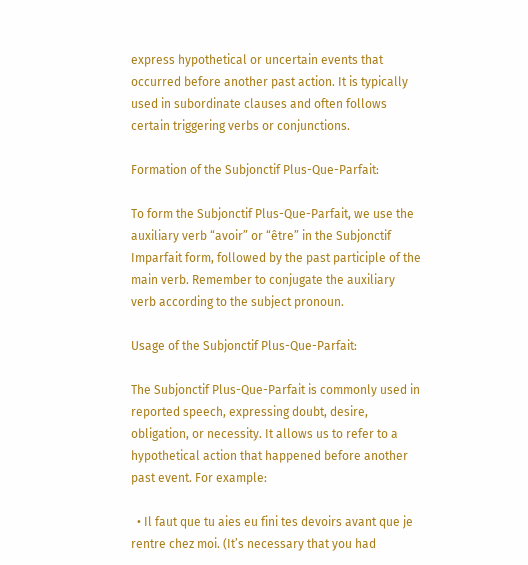express hypothetical or uncertain events that occurred before another past action. It is typically used in subordinate clauses and often follows certain triggering verbs or conjunctions.

Formation of the Subjonctif Plus-Que-Parfait:

To form the Subjonctif Plus-Que-Parfait, we use the auxiliary verb “avoir” or “être” in the Subjonctif Imparfait form, followed by the past participle of the main verb. Remember to conjugate the auxiliary verb according to the subject pronoun.

Usage of the Subjonctif Plus-Que-Parfait:

The Subjonctif Plus-Que-Parfait is commonly used in reported speech, expressing doubt, desire, obligation, or necessity. It allows us to refer to a hypothetical action that happened before another past event. For example:

  • Il faut que tu aies eu fini tes devoirs avant que je rentre chez moi. (It’s necessary that you had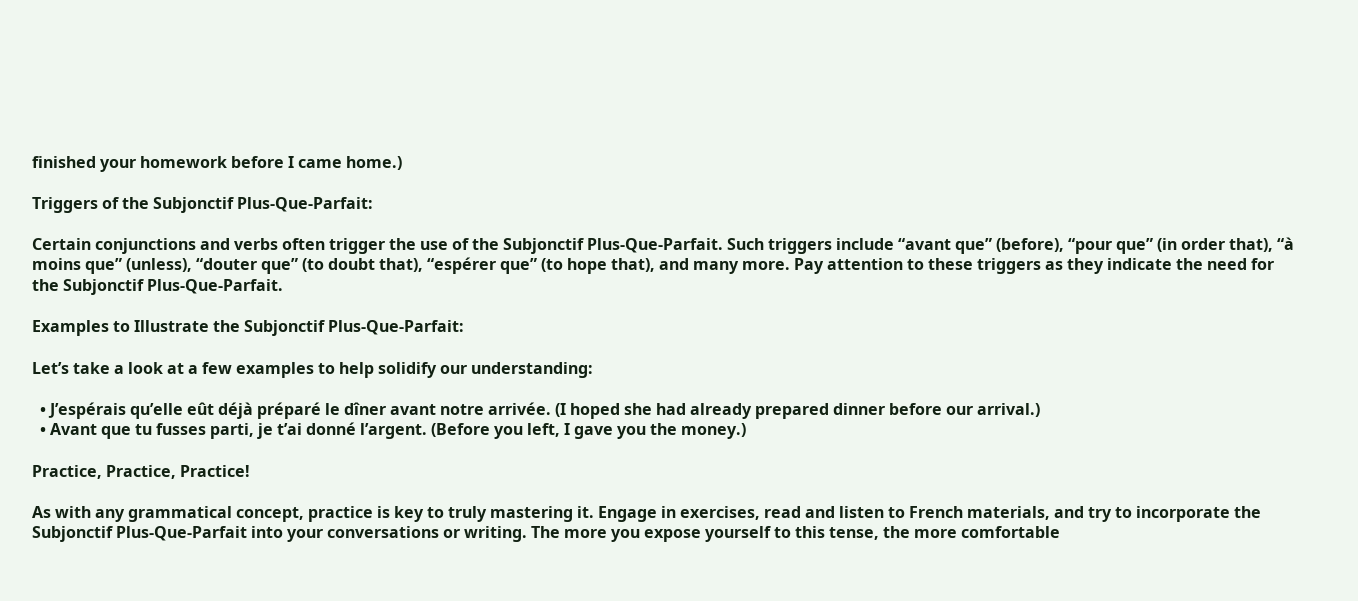finished your homework before I came home.)

Triggers of the Subjonctif Plus-Que-Parfait:

Certain conjunctions and verbs often trigger the use of the Subjonctif Plus-Que-Parfait. Such triggers include “avant que” (before), “pour que” (in order that), “à moins que” (unless), “douter que” (to doubt that), “espérer que” (to hope that), and many more. Pay attention to these triggers as they indicate the need for the Subjonctif Plus-Que-Parfait.

Examples to Illustrate the Subjonctif Plus-Que-Parfait:

Let’s take a look at a few examples to help solidify our understanding:

  • J’espérais qu’elle eût déjà préparé le dîner avant notre arrivée. (I hoped she had already prepared dinner before our arrival.)
  • Avant que tu fusses parti, je t’ai donné l’argent. (Before you left, I gave you the money.)

Practice, Practice, Practice!

As with any grammatical concept, practice is key to truly mastering it. Engage in exercises, read and listen to French materials, and try to incorporate the Subjonctif Plus-Que-Parfait into your conversations or writing. The more you expose yourself to this tense, the more comfortable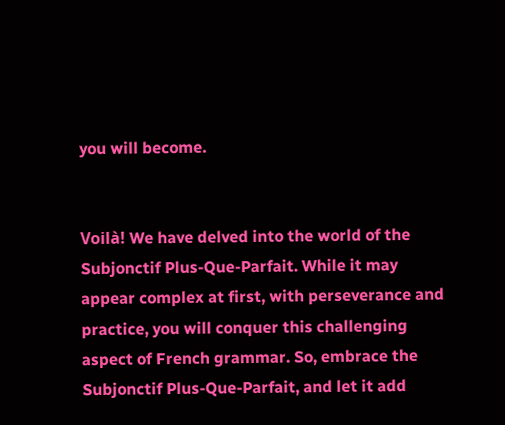you will become.


Voilà! We have delved into the world of the Subjonctif Plus-Que-Parfait. While it may appear complex at first, with perseverance and practice, you will conquer this challenging aspect of French grammar. So, embrace the Subjonctif Plus-Que-Parfait, and let it add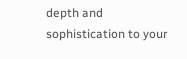depth and sophistication to your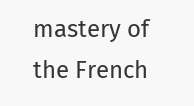mastery of the French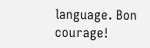language. Bon courage!